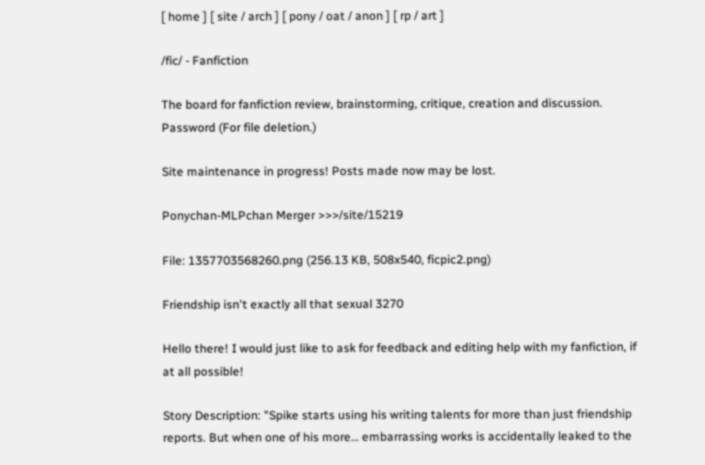[ home ] [ site / arch ] [ pony / oat / anon ] [ rp / art ]

/fic/ - Fanfiction

The board for fanfiction review, brainstorming, critique, creation and discussion.
Password (For file deletion.)

Site maintenance in progress! Posts made now may be lost.

Ponychan-MLPchan Merger >>>/site/15219

File: 1357703568260.png (256.13 KB, 508x540, ficpic2.png)

Friendship isn't exactly all that sexual 3270

Hello there! I would just like to ask for feedback and editing help with my fanfiction, if at all possible!

Story Description: "Spike starts using his writing talents for more than just friendship reports. But when one of his more… embarrassing works is accidentally leaked to the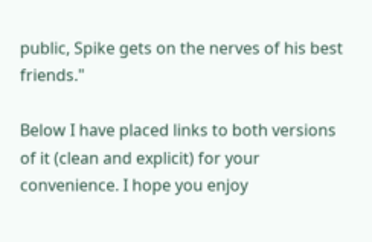public, Spike gets on the nerves of his best friends."

Below I have placed links to both versions of it (clean and explicit) for your convenience. I hope you enjoy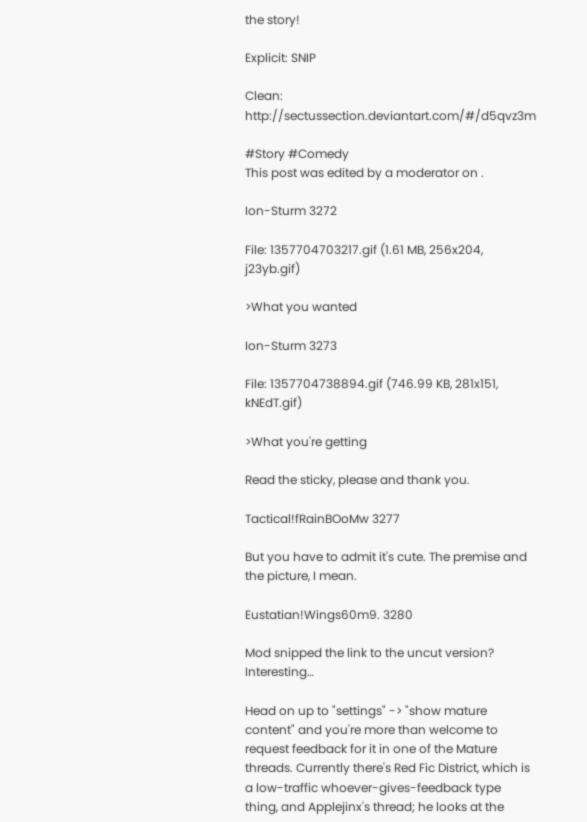the story!

Explicit: SNIP

Clean: http://sectussection.deviantart.com/#/d5qvz3m

#Story #Comedy
This post was edited by a moderator on .

Ion-Sturm 3272

File: 1357704703217.gif (1.61 MB, 256x204, j23yb.gif)

>What you wanted

Ion-Sturm 3273

File: 1357704738894.gif (746.99 KB, 281x151, kNEdT.gif)

>What you're getting

Read the sticky, please and thank you.

Tactical!fRainBOoMw 3277

But you have to admit it's cute. The premise and the picture, I mean.

Eustatian!Wings60m9. 3280

Mod snipped the link to the uncut version? Interesting…

Head on up to "settings" -> "show mature content" and you're more than welcome to request feedback for it in one of the Mature threads. Currently there's Red Fic District, which is a low-traffic whoever-gives-feedback type thing, and Applejinx's thread; he looks at the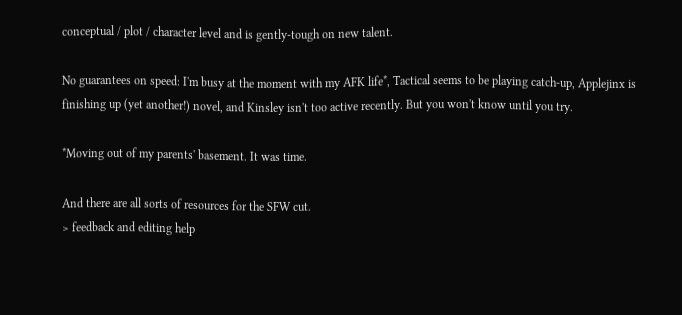conceptual / plot / character level and is gently-tough on new talent.

No guarantees on speed: I'm busy at the moment with my AFK life*, Tactical seems to be playing catch-up, Applejinx is finishing up (yet another!) novel, and Kinsley isn't too active recently. But you won't know until you try.

*Moving out of my parents' basement. It was time.

And there are all sorts of resources for the SFW cut.
> feedback and editing help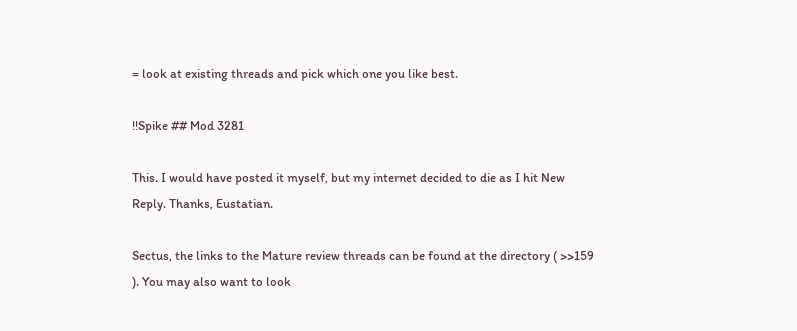= look at existing threads and pick which one you like best.

!!Spike ## Mod 3281

This. I would have posted it myself, but my internet decided to die as I hit New Reply. Thanks, Eustatian.

Sectus, the links to the Mature review threads can be found at the directory ( >>159 ). You may also want to look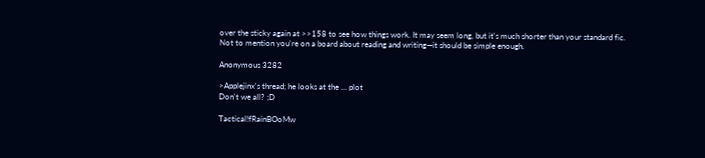over the sticky again at >>158 to see how things work. It may seem long, but it's much shorter than your standard fic. Not to mention you're on a board about reading and writing—it should be simple enough.

Anonymous 3282

>Applejinx's thread; he looks at the … plot
Don't we all? ;D

Tactical!fRainBOoMw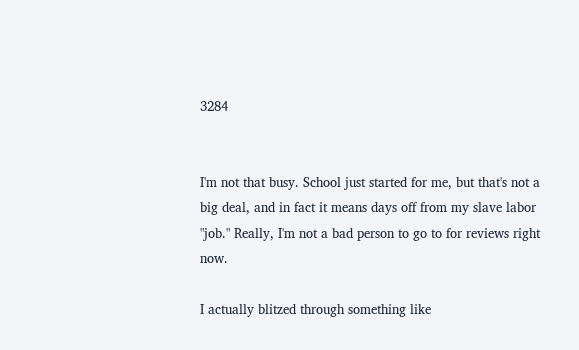3284


I'm not that busy. School just started for me, but that's not a big deal, and in fact it means days off from my slave labor "job." Really, I'm not a bad person to go to for reviews right now.

I actually blitzed through something like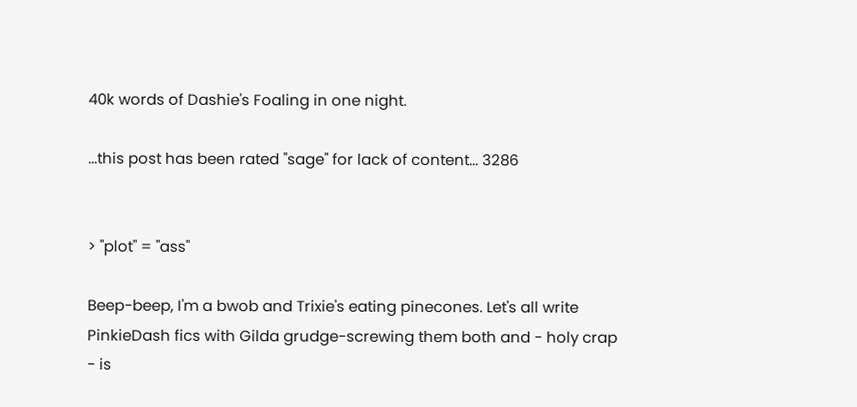40k words of Dashie's Foaling in one night.

...this post has been rated "sage" for lack of content... 3286


> "plot" = "ass"

Beep-beep, I'm a bwob and Trixie's eating pinecones. Let's all write PinkieDash fics with Gilda grudge-screwing them both and - holy crap - is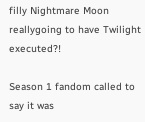filly Nightmare Moon reallygoing to have Twilight executed?!

Season 1 fandom called to say it was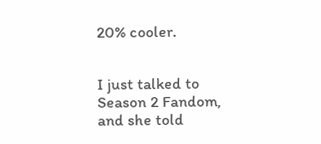20% cooler.


I just talked to Season 2 Fandom, and she told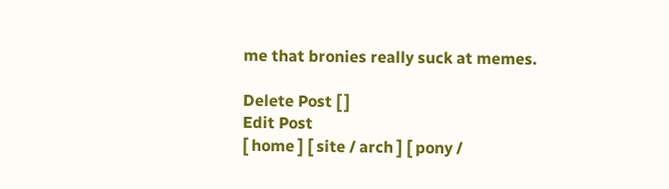me that bronies really suck at memes.

Delete Post [ ]
Edit Post
[ home ] [ site / arch ] [ pony /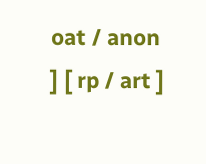oat / anon ] [ rp / art ]